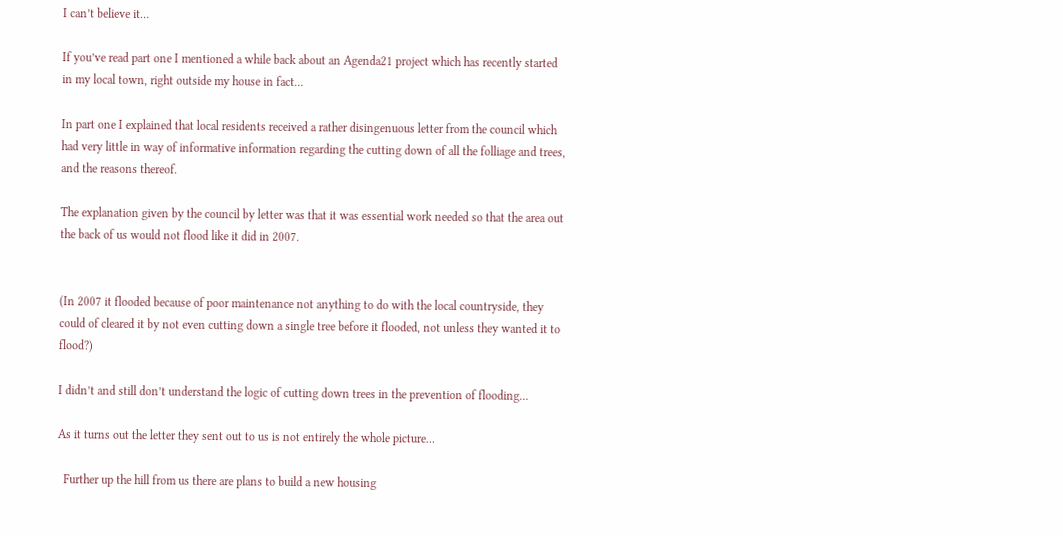I can’t believe it…

If you’ve read part one I mentioned a while back about an Agenda21 project which has recently started in my local town, right outside my house in fact…

In part one I explained that local residents received a rather disingenuous letter from the council which had very little in way of informative information regarding the cutting down of all the folliage and trees, and the reasons thereof.

The explanation given by the council by letter was that it was essential work needed so that the area out the back of us would not flood like it did in 2007.


(In 2007 it flooded because of poor maintenance not anything to do with the local countryside, they could of cleared it by not even cutting down a single tree before it flooded, not unless they wanted it to flood?)

I didn’t and still don’t understand the logic of cutting down trees in the prevention of flooding…

As it turns out the letter they sent out to us is not entirely the whole picture…

  Further up the hill from us there are plans to build a new housing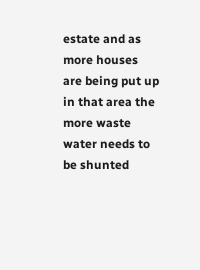estate and as more houses are being put up in that area the more waste water needs to be shunted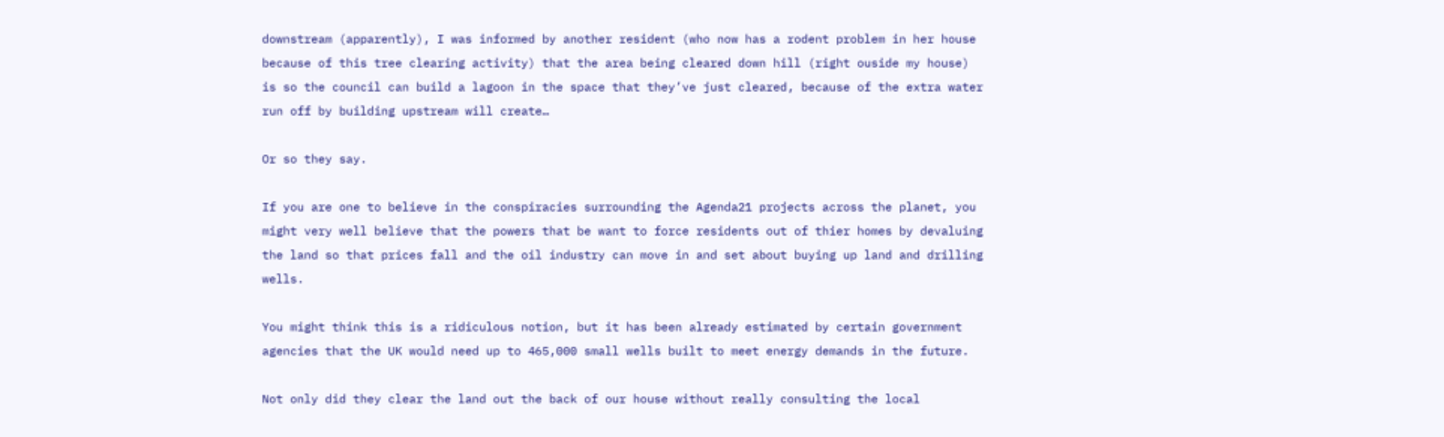downstream (apparently), I was informed by another resident (who now has a rodent problem in her house because of this tree clearing activity) that the area being cleared down hill (right ouside my house) is so the council can build a lagoon in the space that they’ve just cleared, because of the extra water run off by building upstream will create…

Or so they say.

If you are one to believe in the conspiracies surrounding the Agenda21 projects across the planet, you might very well believe that the powers that be want to force residents out of thier homes by devaluing the land so that prices fall and the oil industry can move in and set about buying up land and drilling wells.

You might think this is a ridiculous notion, but it has been already estimated by certain government agencies that the UK would need up to 465,000 small wells built to meet energy demands in the future.

Not only did they clear the land out the back of our house without really consulting the local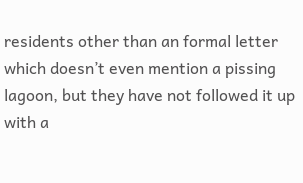residents other than an formal letter which doesn’t even mention a pissing lagoon, but they have not followed it up with a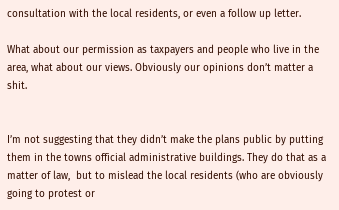consultation with the local residents, or even a follow up letter.

What about our permission as taxpayers and people who live in the area, what about our views. Obviously our opinions don’t matter a shit.


I’m not suggesting that they didn’t make the plans public by putting them in the towns official administrative buildings. They do that as a matter of law,  but to mislead the local residents (who are obviously going to protest or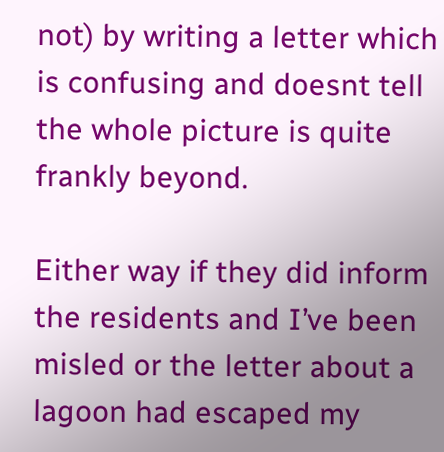not) by writing a letter which is confusing and doesnt tell the whole picture is quite frankly beyond.

Either way if they did inform the residents and I’ve been misled or the letter about a lagoon had escaped my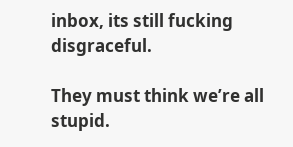inbox, its still fucking disgraceful.

They must think we’re all stupid.